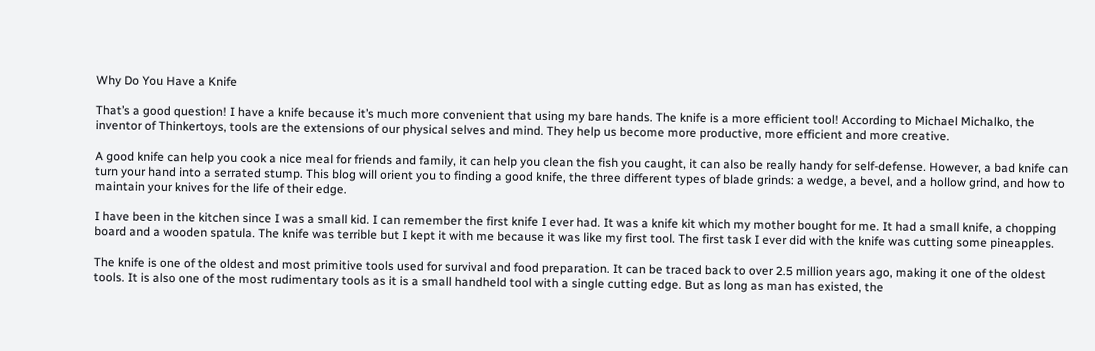Why Do You Have a Knife

That’s a good question! I have a knife because it’s much more convenient that using my bare hands. The knife is a more efficient tool! According to Michael Michalko, the inventor of Thinkertoys, tools are the extensions of our physical selves and mind. They help us become more productive, more efficient and more creative.

A good knife can help you cook a nice meal for friends and family, it can help you clean the fish you caught, it can also be really handy for self-defense. However, a bad knife can turn your hand into a serrated stump. This blog will orient you to finding a good knife, the three different types of blade grinds: a wedge, a bevel, and a hollow grind, and how to maintain your knives for the life of their edge.

I have been in the kitchen since I was a small kid. I can remember the first knife I ever had. It was a knife kit which my mother bought for me. It had a small knife, a chopping board and a wooden spatula. The knife was terrible but I kept it with me because it was like my first tool. The first task I ever did with the knife was cutting some pineapples.

The knife is one of the oldest and most primitive tools used for survival and food preparation. It can be traced back to over 2.5 million years ago, making it one of the oldest tools. It is also one of the most rudimentary tools as it is a small handheld tool with a single cutting edge. But as long as man has existed, the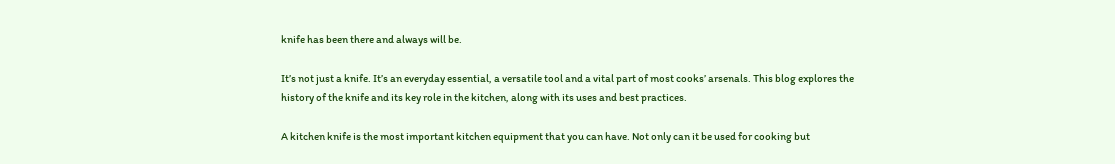knife has been there and always will be.

It’s not just a knife. It’s an everyday essential, a versatile tool and a vital part of most cooks’ arsenals. This blog explores the history of the knife and its key role in the kitchen, along with its uses and best practices.

A kitchen knife is the most important kitchen equipment that you can have. Not only can it be used for cooking but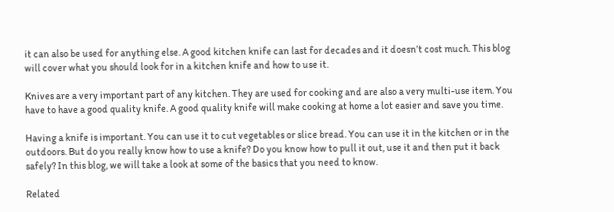it can also be used for anything else. A good kitchen knife can last for decades and it doesn’t cost much. This blog will cover what you should look for in a kitchen knife and how to use it.

Knives are a very important part of any kitchen. They are used for cooking and are also a very multi-use item. You have to have a good quality knife. A good quality knife will make cooking at home a lot easier and save you time.

Having a knife is important. You can use it to cut vegetables or slice bread. You can use it in the kitchen or in the outdoors. But do you really know how to use a knife? Do you know how to pull it out, use it and then put it back safely? In this blog, we will take a look at some of the basics that you need to know.

Related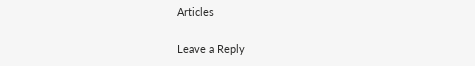Articles

Leave a Reply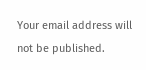Your email address will not be published.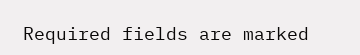Required fields are marked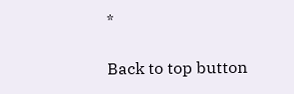*

Back to top button